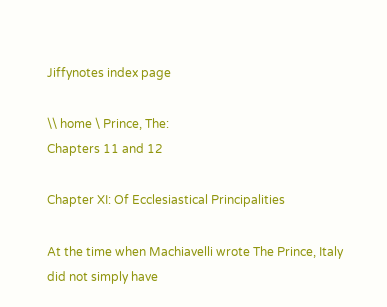Jiffynotes index page

\\ home \ Prince, The:
Chapters 11 and 12

Chapter XI: Of Ecclesiastical Principalities

At the time when Machiavelli wrote The Prince, Italy did not simply have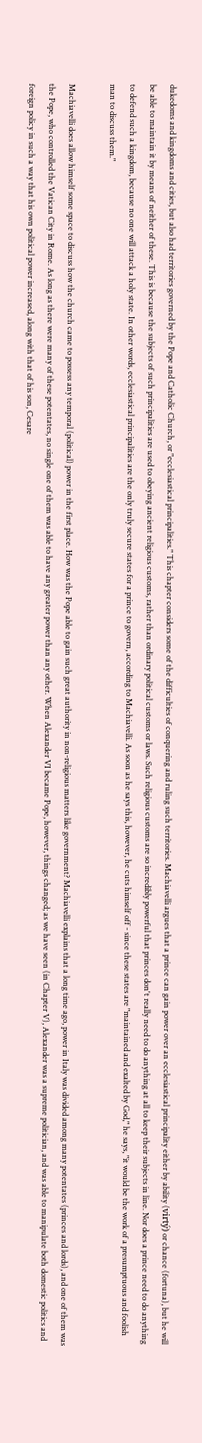dukedoms and kingdoms and cities, but also had territories governed by the Pope and Catholic Church, or "ecclesiastical principalities." This chapter considers some of the difficulties of conquering and ruling such territories. Machiavelli argues that a prince can gain power over an ecclesiastical principality either by ability (virtý) or chance (fortuna), but he will be able to maintain it by means of neither of these. This is because the subjects of such principalities are used to obeying ancient religious customs, rather than ordinary political customs or laws. Such religious customs are so incredibly powerful that princes don't really need to do anything at all to keep their subjects in line. Nor does a prince need to do anything to defend such a kingdom, because no one will attack a holy state. In other words, ecclesiastical principalities are the only truly secure states for a prince to govern, according to Machiavelli. As soon as he says this, however, he cuts himself off - since these states are "maintained and exalted by God," he says, "it would be the work of a presumptuous and foolish man to discuss them."

Machiavelli does allow himself some space to discuss how the church came to possess any temporal (political) power in the first place. How was the Pope able to gain such great authority in non-religious matters like government? Machiavelli explains that a long time ago, power in Italy was divided among many potentates (princes and lords), and one of them was the Pope, who controlled the Vatican City in Rome. As long as there were many of these potentates, no single one of them was able to have any greater power than any other. When Alexander VI became Pope, however, things changed; as we have seen (in Chapter V), Alexander was a supreme politician, and was able to manipulate both domestic politics and foreign policy in such a way that his own political power increased, along with that of his son, Cesare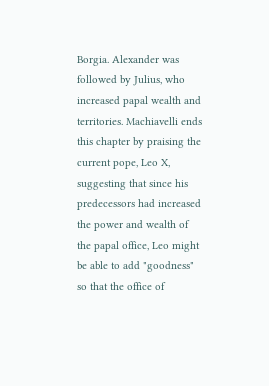Borgia. Alexander was followed by Julius, who increased papal wealth and territories. Machiavelli ends this chapter by praising the current pope, Leo X, suggesting that since his predecessors had increased the power and wealth of the papal office, Leo might be able to add "goodness" so that the office of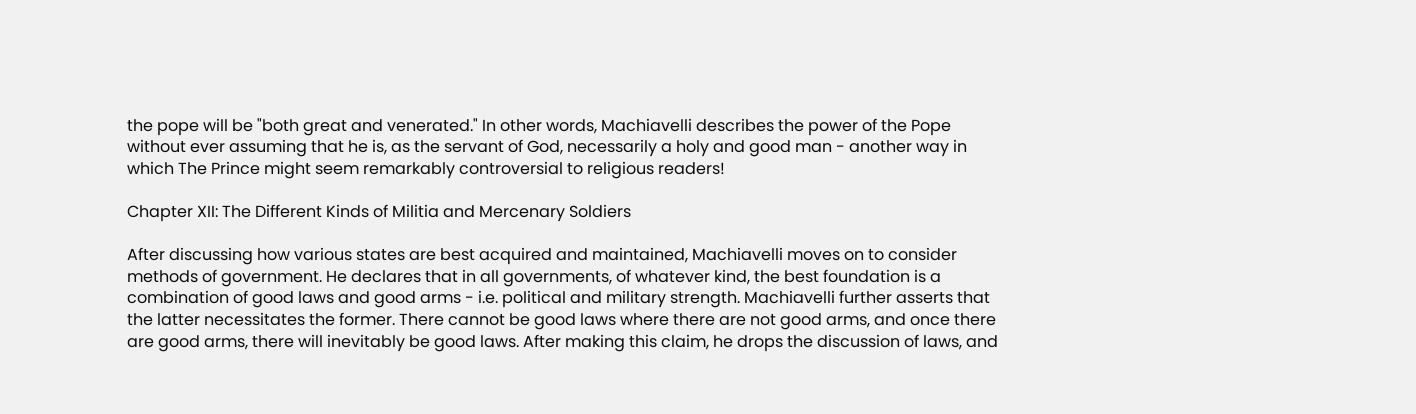the pope will be "both great and venerated." In other words, Machiavelli describes the power of the Pope without ever assuming that he is, as the servant of God, necessarily a holy and good man - another way in which The Prince might seem remarkably controversial to religious readers!

Chapter XII: The Different Kinds of Militia and Mercenary Soldiers

After discussing how various states are best acquired and maintained, Machiavelli moves on to consider methods of government. He declares that in all governments, of whatever kind, the best foundation is a combination of good laws and good arms - i.e. political and military strength. Machiavelli further asserts that the latter necessitates the former. There cannot be good laws where there are not good arms, and once there are good arms, there will inevitably be good laws. After making this claim, he drops the discussion of laws, and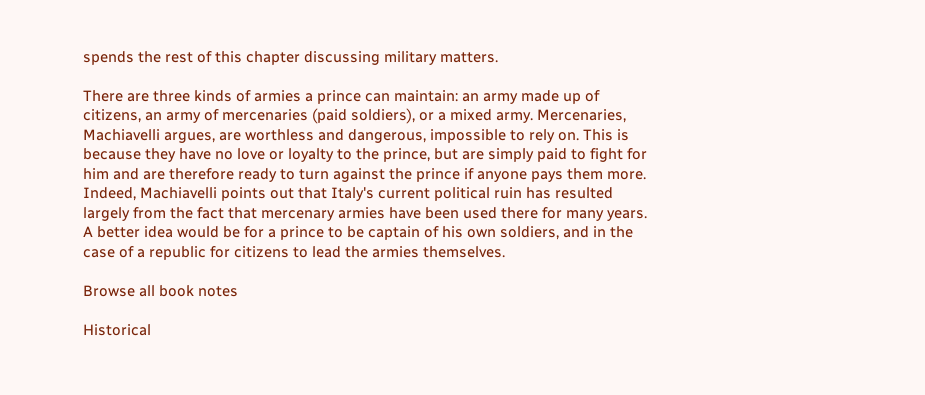spends the rest of this chapter discussing military matters.

There are three kinds of armies a prince can maintain: an army made up of citizens, an army of mercenaries (paid soldiers), or a mixed army. Mercenaries, Machiavelli argues, are worthless and dangerous, impossible to rely on. This is because they have no love or loyalty to the prince, but are simply paid to fight for him and are therefore ready to turn against the prince if anyone pays them more. Indeed, Machiavelli points out that Italy's current political ruin has resulted largely from the fact that mercenary armies have been used there for many years. A better idea would be for a prince to be captain of his own soldiers, and in the case of a republic for citizens to lead the armies themselves.

Browse all book notes

Historical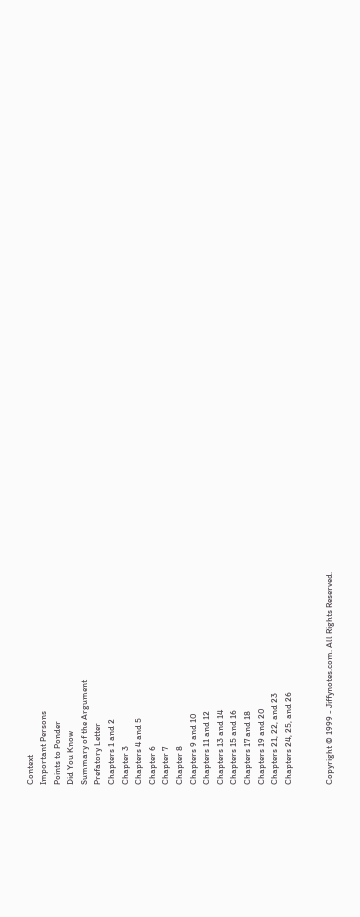Context
Important Persons
Points to Ponder
Did You Know
Summary of the Argument
Prefatory Letter
Chapters 1 and 2
Chapter 3
Chapters 4 and 5
Chapter 6
Chapter 7
Chapter 8
Chapters 9 and 10
Chapters 11 and 12
Chapters 13 and 14
Chapters 15 and 16
Chapters 17 and 18
Chapters 19 and 20
Chapters 21, 22, and 23
Chapters 24, 25, and 26


Copyright © 1999 - Jiffynotes.com. All Rights Reserved.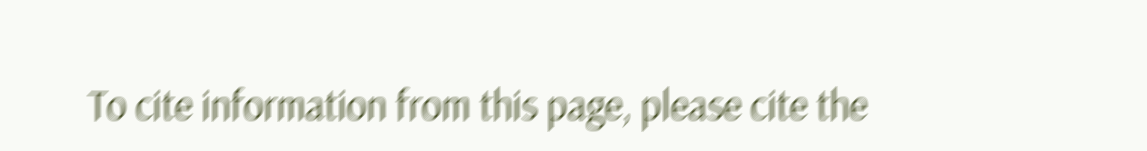To cite information from this page, please cite the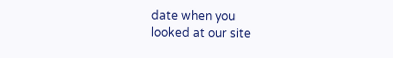date when you
looked at our site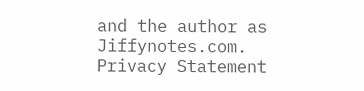and the author as Jiffynotes.com.
Privacy Statement